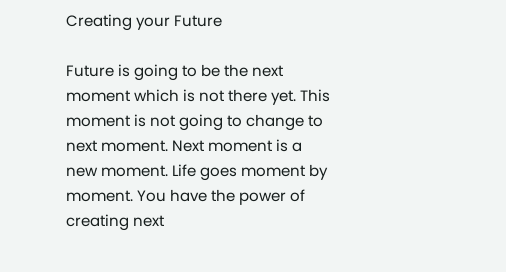Creating your Future

Future is going to be the next moment which is not there yet. This moment is not going to change to next moment. Next moment is a new moment. Life goes moment by moment. You have the power of creating next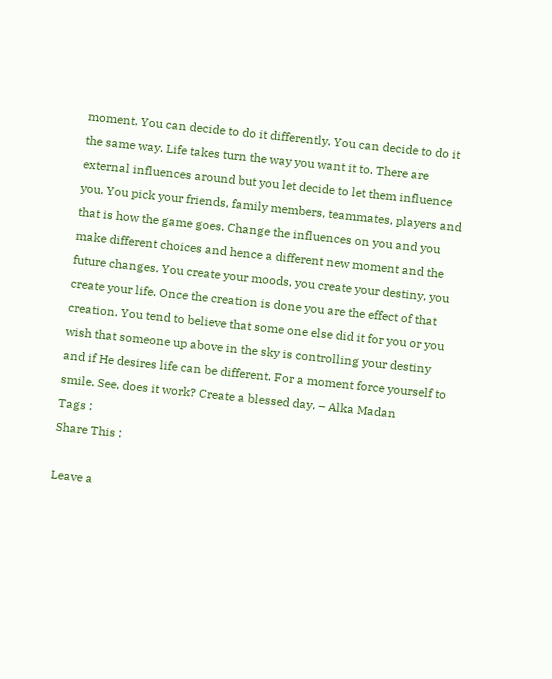moment. You can decide to do it differently. You can decide to do it the same way. Life takes turn the way you want it to. There are external influences around but you let decide to let them influence you. You pick your friends, family members, teammates, players and that is how the game goes. Change the influences on you and you make different choices and hence a different new moment and the future changes. You create your moods, you create your destiny, you create your life. Once the creation is done you are the effect of that creation. You tend to believe that some one else did it for you or you wish that someone up above in the sky is controlling your destiny and if He desires life can be different. For a moment force yourself to smile. See, does it work? Create a blessed day. – Alka Madan
Tags :
Share This :

Leave a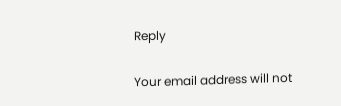Reply

Your email address will not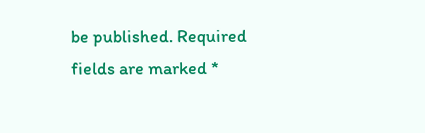be published. Required fields are marked *